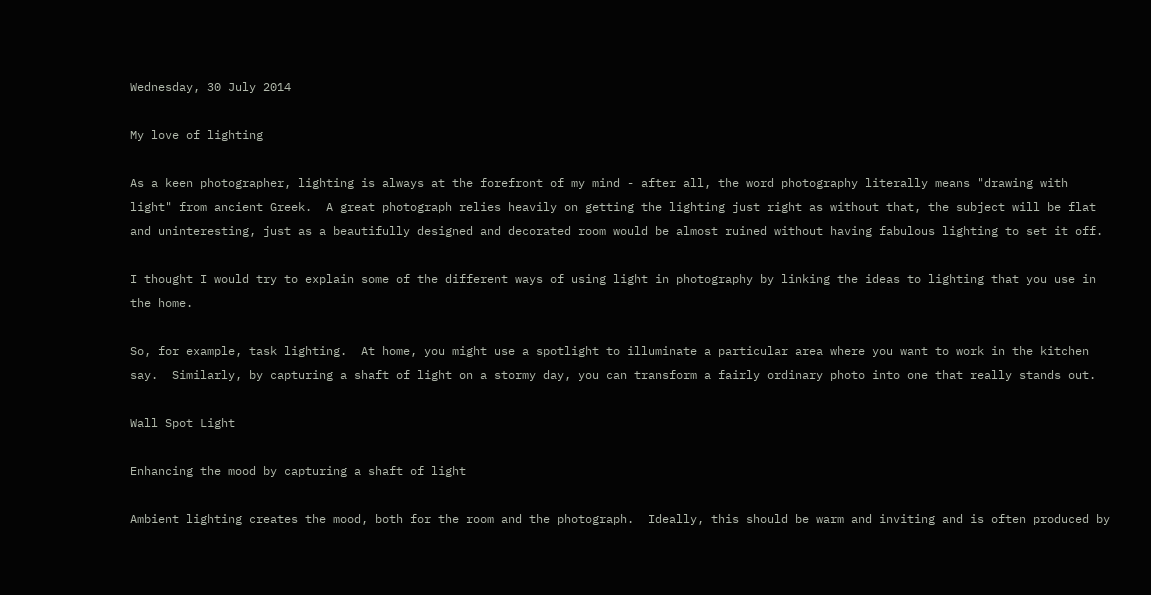Wednesday, 30 July 2014

My love of lighting

As a keen photographer, lighting is always at the forefront of my mind - after all, the word photography literally means "drawing with light" from ancient Greek.  A great photograph relies heavily on getting the lighting just right as without that, the subject will be flat and uninteresting, just as a beautifully designed and decorated room would be almost ruined without having fabulous lighting to set it off.

I thought I would try to explain some of the different ways of using light in photography by linking the ideas to lighting that you use in the home.

So, for example, task lighting.  At home, you might use a spotlight to illuminate a particular area where you want to work in the kitchen say.  Similarly, by capturing a shaft of light on a stormy day, you can transform a fairly ordinary photo into one that really stands out.

Wall Spot Light

Enhancing the mood by capturing a shaft of light

Ambient lighting creates the mood, both for the room and the photograph.  Ideally, this should be warm and inviting and is often produced by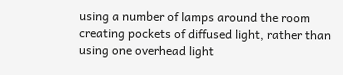using a number of lamps around the room creating pockets of diffused light, rather than using one overhead light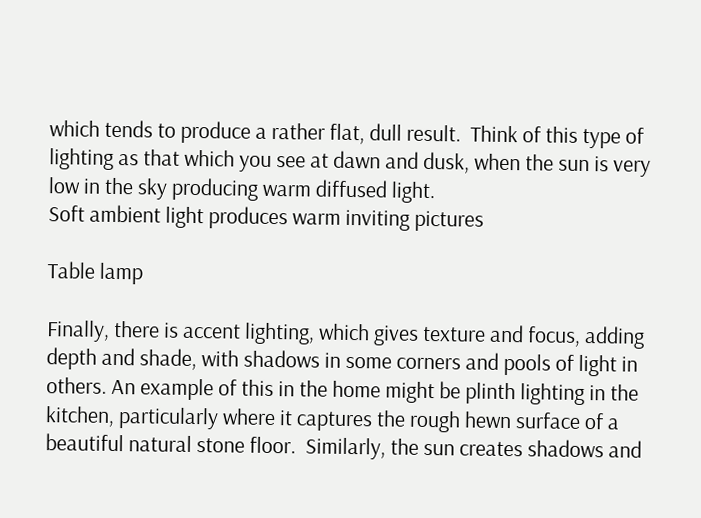which tends to produce a rather flat, dull result.  Think of this type of lighting as that which you see at dawn and dusk, when the sun is very low in the sky producing warm diffused light.
Soft ambient light produces warm inviting pictures

Table lamp

Finally, there is accent lighting, which gives texture and focus, adding depth and shade, with shadows in some corners and pools of light in others. An example of this in the home might be plinth lighting in the kitchen, particularly where it captures the rough hewn surface of a beautiful natural stone floor.  Similarly, the sun creates shadows and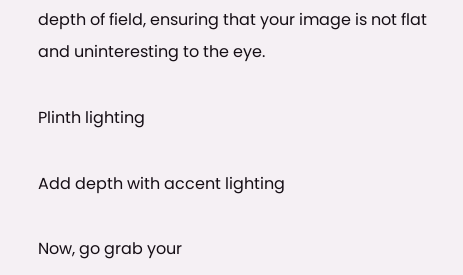depth of field, ensuring that your image is not flat and uninteresting to the eye.

Plinth lighting

Add depth with accent lighting

Now, go grab your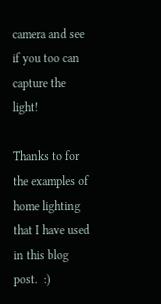camera and see if you too can capture the light!

Thanks to for the examples of home lighting that I have used in this blog post.  :)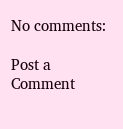No comments:

Post a Comment